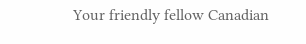Your friendly fellow Canadian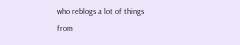who reblogs a lot of things from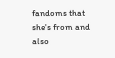fandoms that she's from and also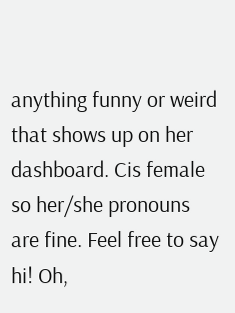anything funny or weird that shows up on her dashboard. Cis female so her/she pronouns are fine. Feel free to say hi! Oh,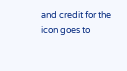and credit for the icon goes to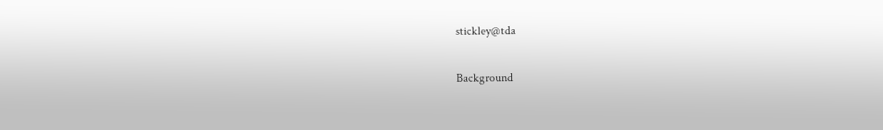stickley@tda

Background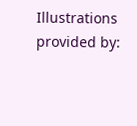Illustrations provided by: